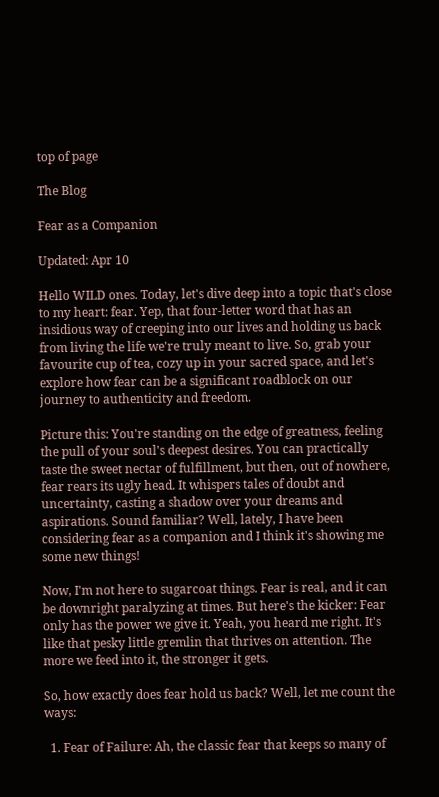top of page

The Blog

Fear as a Companion

Updated: Apr 10

Hello WILD ones. Today, let's dive deep into a topic that's close to my heart: fear. Yep, that four-letter word that has an insidious way of creeping into our lives and holding us back from living the life we're truly meant to live. So, grab your favourite cup of tea, cozy up in your sacred space, and let's explore how fear can be a significant roadblock on our journey to authenticity and freedom.

Picture this: You're standing on the edge of greatness, feeling the pull of your soul's deepest desires. You can practically taste the sweet nectar of fulfillment, but then, out of nowhere, fear rears its ugly head. It whispers tales of doubt and uncertainty, casting a shadow over your dreams and aspirations. Sound familiar? Well, lately, I have been considering fear as a companion and I think it's showing me some new things!

Now, I'm not here to sugarcoat things. Fear is real, and it can be downright paralyzing at times. But here's the kicker: Fear only has the power we give it. Yeah, you heard me right. It's like that pesky little gremlin that thrives on attention. The more we feed into it, the stronger it gets.

So, how exactly does fear hold us back? Well, let me count the ways:

  1. Fear of Failure: Ah, the classic fear that keeps so many of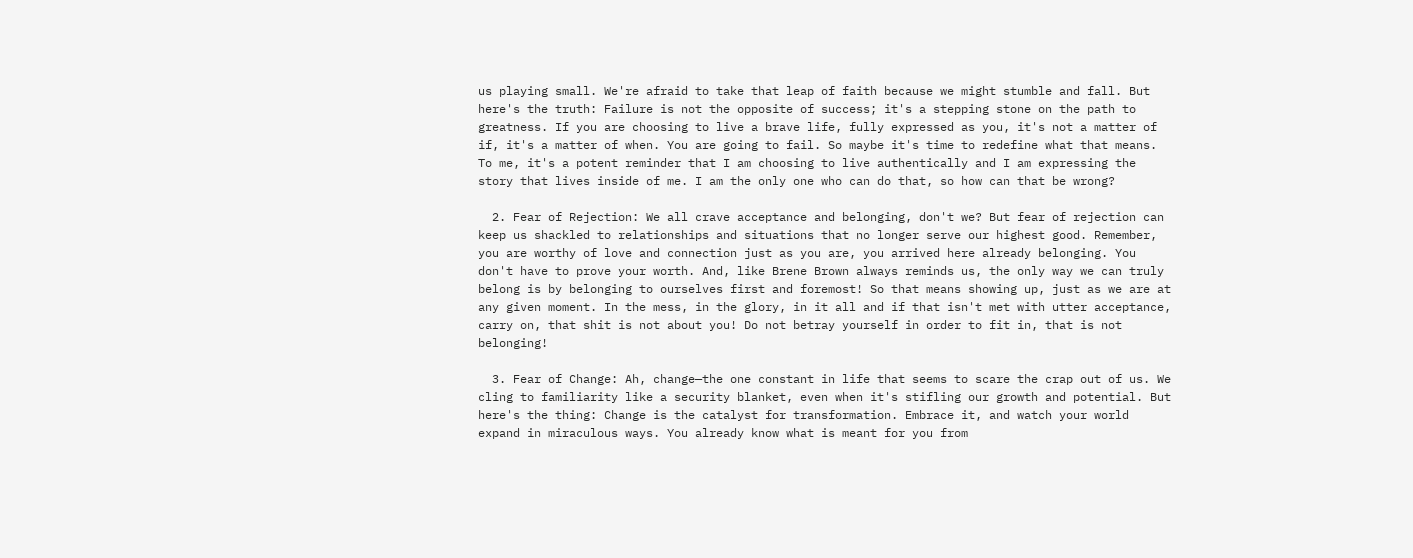us playing small. We're afraid to take that leap of faith because we might stumble and fall. But here's the truth: Failure is not the opposite of success; it's a stepping stone on the path to greatness. If you are choosing to live a brave life, fully expressed as you, it's not a matter of if, it's a matter of when. You are going to fail. So maybe it's time to redefine what that means. To me, it's a potent reminder that I am choosing to live authentically and I am expressing the story that lives inside of me. I am the only one who can do that, so how can that be wrong?

  2. Fear of Rejection: We all crave acceptance and belonging, don't we? But fear of rejection can keep us shackled to relationships and situations that no longer serve our highest good. Remember, you are worthy of love and connection just as you are, you arrived here already belonging. You don't have to prove your worth. And, like Brene Brown always reminds us, the only way we can truly belong is by belonging to ourselves first and foremost! So that means showing up, just as we are at any given moment. In the mess, in the glory, in it all and if that isn't met with utter acceptance, carry on, that shit is not about you! Do not betray yourself in order to fit in, that is not belonging!

  3. Fear of Change: Ah, change—the one constant in life that seems to scare the crap out of us. We cling to familiarity like a security blanket, even when it's stifling our growth and potential. But here's the thing: Change is the catalyst for transformation. Embrace it, and watch your world expand in miraculous ways. You already know what is meant for you from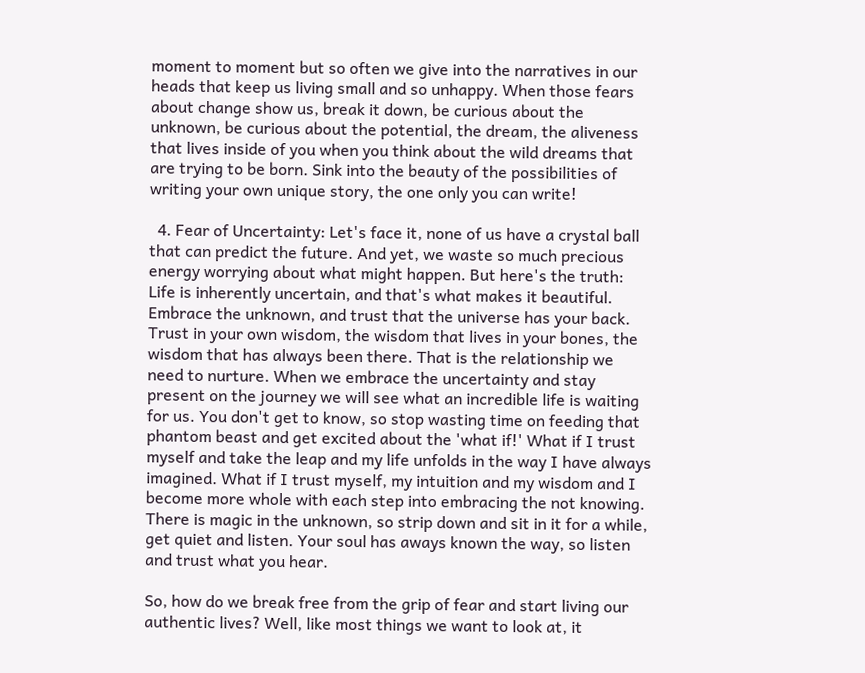moment to moment but so often we give into the narratives in our heads that keep us living small and so unhappy. When those fears about change show us, break it down, be curious about the unknown, be curious about the potential, the dream, the aliveness that lives inside of you when you think about the wild dreams that are trying to be born. Sink into the beauty of the possibilities of writing your own unique story, the one only you can write!

  4. Fear of Uncertainty: Let's face it, none of us have a crystal ball that can predict the future. And yet, we waste so much precious energy worrying about what might happen. But here's the truth: Life is inherently uncertain, and that's what makes it beautiful. Embrace the unknown, and trust that the universe has your back. Trust in your own wisdom, the wisdom that lives in your bones, the wisdom that has always been there. That is the relationship we need to nurture. When we embrace the uncertainty and stay present on the journey we will see what an incredible life is waiting for us. You don't get to know, so stop wasting time on feeding that phantom beast and get excited about the 'what if!' What if I trust myself and take the leap and my life unfolds in the way I have always imagined. What if I trust myself, my intuition and my wisdom and I become more whole with each step into embracing the not knowing. There is magic in the unknown, so strip down and sit in it for a while, get quiet and listen. Your soul has aways known the way, so listen and trust what you hear.

So, how do we break free from the grip of fear and start living our authentic lives? Well, like most things we want to look at, it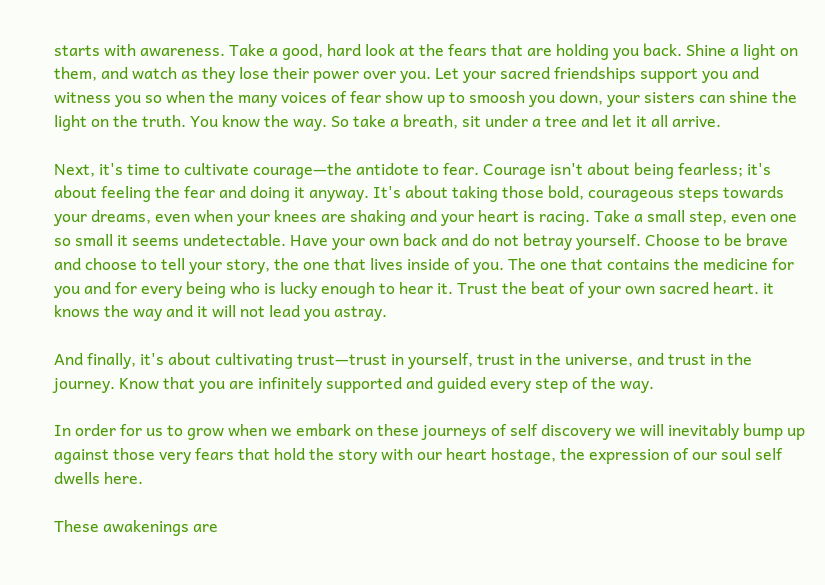starts with awareness. Take a good, hard look at the fears that are holding you back. Shine a light on them, and watch as they lose their power over you. Let your sacred friendships support you and witness you so when the many voices of fear show up to smoosh you down, your sisters can shine the light on the truth. You know the way. So take a breath, sit under a tree and let it all arrive.

Next, it's time to cultivate courage—the antidote to fear. Courage isn't about being fearless; it's about feeling the fear and doing it anyway. It's about taking those bold, courageous steps towards your dreams, even when your knees are shaking and your heart is racing. Take a small step, even one so small it seems undetectable. Have your own back and do not betray yourself. Choose to be brave and choose to tell your story, the one that lives inside of you. The one that contains the medicine for you and for every being who is lucky enough to hear it. Trust the beat of your own sacred heart. it knows the way and it will not lead you astray.

And finally, it's about cultivating trust—trust in yourself, trust in the universe, and trust in the journey. Know that you are infinitely supported and guided every step of the way.

In order for us to grow when we embark on these journeys of self discovery we will inevitably bump up against those very fears that hold the story with our heart hostage, the expression of our soul self dwells here.

These awakenings are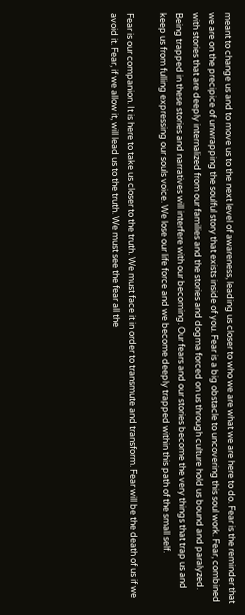meant to change us and to move us to the next level of awareness, leading us closer to who we are what we are here to do. Fear is the reminder that we are on the precipice of unwrapping the soulful story that exists inside of you. Fear is a big obstacle to uncovering this soul work. Fear, combined with stories that are deeply internalized from our families and the stories and dogma forced on us through culture hold us bound and paralyzed. Being trapped in these stories and narratives will interfere with our becoming. Our fears and our stories become the very things that trap us and keep us from fulling expressing our souls voice. We lose our life force and we become deeply trapped within this path of the small self.

Fear is our companion. It is here to take us closer to the truth. We must face it in order to transmute and transform. Fear will be the death of us if we avoid it. Fear, if we allow it, will lead us to the truth. We must see the fear all the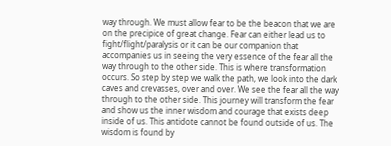way through. We must allow fear to be the beacon that we are on the precipice of great change. Fear can either lead us to fight/flight/paralysis or it can be our companion that accompanies us in seeing the very essence of the fear all the way through to the other side. This is where transformation occurs. So step by step we walk the path, we look into the dark caves and crevasses, over and over. We see the fear all the way through to the other side. This journey will transform the fear and show us the inner wisdom and courage that exists deep inside of us. This antidote cannot be found outside of us. The wisdom is found by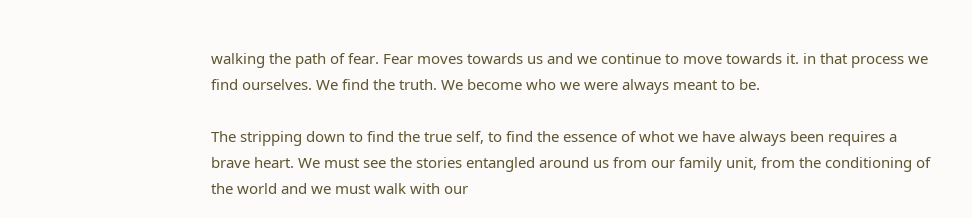walking the path of fear. Fear moves towards us and we continue to move towards it. in that process we find ourselves. We find the truth. We become who we were always meant to be.

The stripping down to find the true self, to find the essence of whot we have always been requires a brave heart. We must see the stories entangled around us from our family unit, from the conditioning of the world and we must walk with our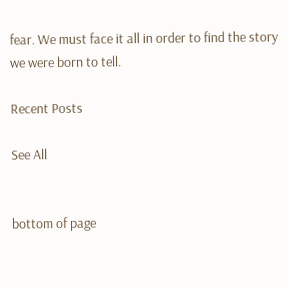fear. We must face it all in order to find the story we were born to tell.

Recent Posts

See All


bottom of page